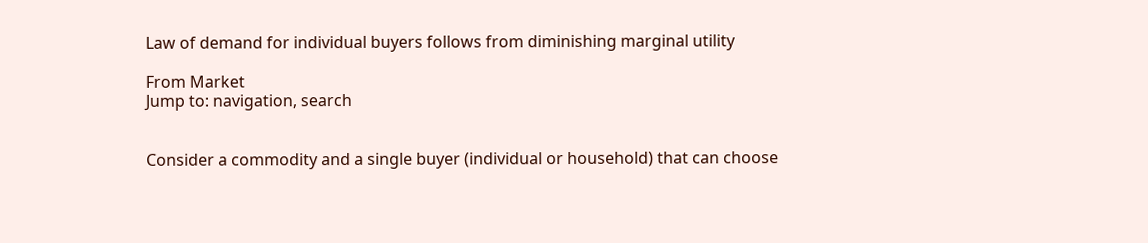Law of demand for individual buyers follows from diminishing marginal utility

From Market
Jump to: navigation, search


Consider a commodity and a single buyer (individual or household) that can choose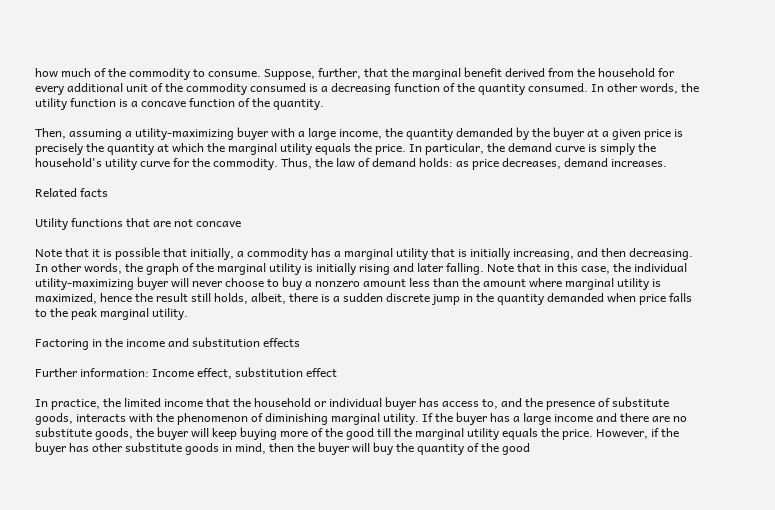how much of the commodity to consume. Suppose, further, that the marginal benefit derived from the household for every additional unit of the commodity consumed is a decreasing function of the quantity consumed. In other words, the utility function is a concave function of the quantity.

Then, assuming a utility-maximizing buyer with a large income, the quantity demanded by the buyer at a given price is precisely the quantity at which the marginal utility equals the price. In particular, the demand curve is simply the household's utility curve for the commodity. Thus, the law of demand holds: as price decreases, demand increases.

Related facts

Utility functions that are not concave

Note that it is possible that initially, a commodity has a marginal utility that is initially increasing, and then decreasing. In other words, the graph of the marginal utility is initially rising and later falling. Note that in this case, the individual utility-maximizing buyer will never choose to buy a nonzero amount less than the amount where marginal utility is maximized, hence the result still holds, albeit, there is a sudden discrete jump in the quantity demanded when price falls to the peak marginal utility.

Factoring in the income and substitution effects

Further information: Income effect, substitution effect

In practice, the limited income that the household or individual buyer has access to, and the presence of substitute goods, interacts with the phenomenon of diminishing marginal utility. If the buyer has a large income and there are no substitute goods, the buyer will keep buying more of the good till the marginal utility equals the price. However, if the buyer has other substitute goods in mind, then the buyer will buy the quantity of the good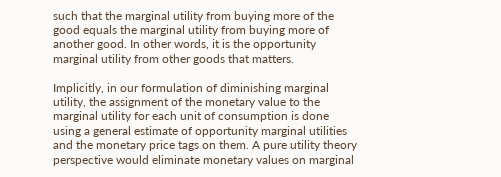such that the marginal utility from buying more of the good equals the marginal utility from buying more of another good. In other words, it is the opportunity marginal utility from other goods that matters.

Implicitly, in our formulation of diminishing marginal utility, the assignment of the monetary value to the marginal utility for each unit of consumption is done using a general estimate of opportunity marginal utilities and the monetary price tags on them. A pure utility theory perspective would eliminate monetary values on marginal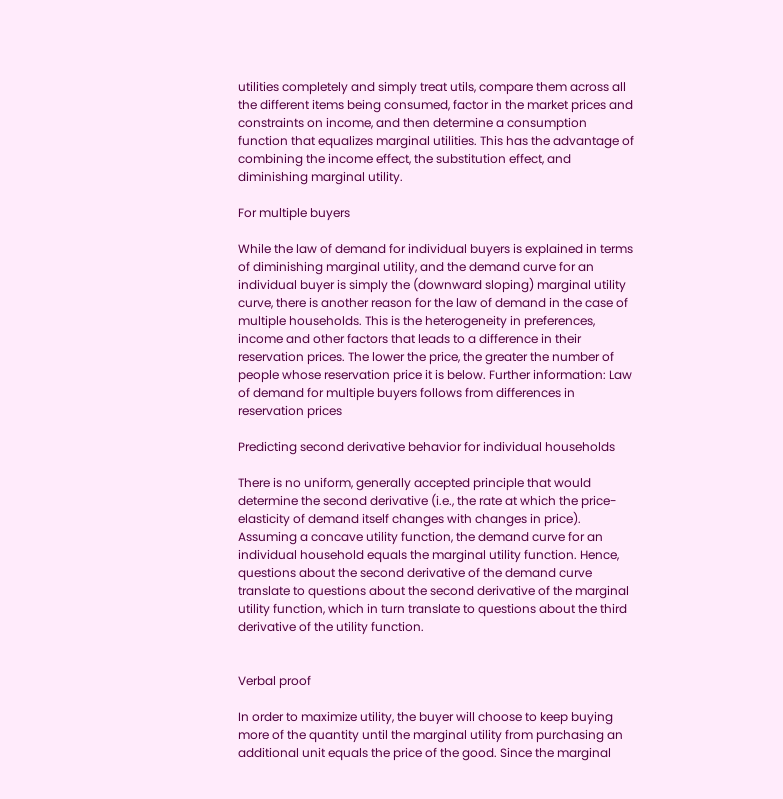utilities completely and simply treat utils, compare them across all the different items being consumed, factor in the market prices and constraints on income, and then determine a consumption function that equalizes marginal utilities. This has the advantage of combining the income effect, the substitution effect, and diminishing marginal utility.

For multiple buyers

While the law of demand for individual buyers is explained in terms of diminishing marginal utility, and the demand curve for an individual buyer is simply the (downward sloping) marginal utility curve, there is another reason for the law of demand in the case of multiple households. This is the heterogeneity in preferences, income and other factors that leads to a difference in their reservation prices. The lower the price, the greater the number of people whose reservation price it is below. Further information: Law of demand for multiple buyers follows from differences in reservation prices

Predicting second derivative behavior for individual households

There is no uniform, generally accepted principle that would determine the second derivative (i.e., the rate at which the price-elasticity of demand itself changes with changes in price). Assuming a concave utility function, the demand curve for an individual household equals the marginal utility function. Hence, questions about the second derivative of the demand curve translate to questions about the second derivative of the marginal utility function, which in turn translate to questions about the third derivative of the utility function.


Verbal proof

In order to maximize utility, the buyer will choose to keep buying more of the quantity until the marginal utility from purchasing an additional unit equals the price of the good. Since the marginal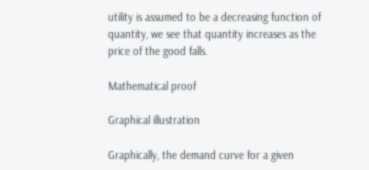utility is assumed to be a decreasing function of quantity, we see that quantity increases as the price of the good falls.

Mathematical proof

Graphical illustration

Graphically, the demand curve for a given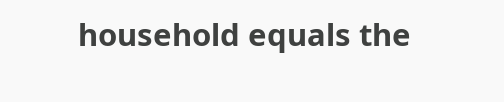household equals the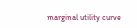marginal utility curve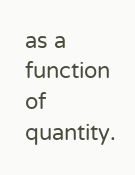as a function of quantity.